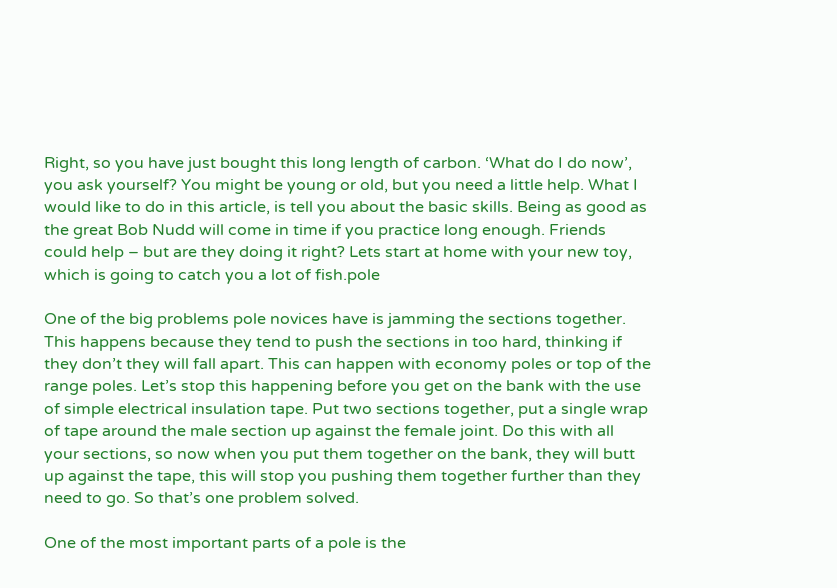Right, so you have just bought this long length of carbon. ‘What do I do now’, you ask yourself? You might be young or old, but you need a little help. What I would like to do in this article, is tell you about the basic skills. Being as good as the great Bob Nudd will come in time if you practice long enough. Friends could help – but are they doing it right? Lets start at home with your new toy, which is going to catch you a lot of fish.pole

One of the big problems pole novices have is jamming the sections together. This happens because they tend to push the sections in too hard, thinking if they don’t they will fall apart. This can happen with economy poles or top of the range poles. Let’s stop this happening before you get on the bank with the use of simple electrical insulation tape. Put two sections together, put a single wrap of tape around the male section up against the female joint. Do this with all your sections, so now when you put them together on the bank, they will butt up against the tape, this will stop you pushing them together further than they need to go. So that’s one problem solved.

One of the most important parts of a pole is the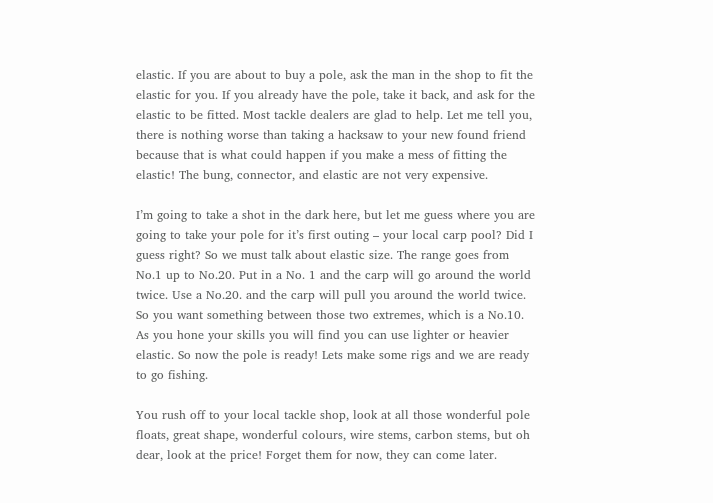elastic. If you are about to buy a pole, ask the man in the shop to fit the elastic for you. If you already have the pole, take it back, and ask for the elastic to be fitted. Most tackle dealers are glad to help. Let me tell you, there is nothing worse than taking a hacksaw to your new found friend because that is what could happen if you make a mess of fitting the elastic! The bung, connector, and elastic are not very expensive.

I’m going to take a shot in the dark here, but let me guess where you are going to take your pole for it’s first outing – your local carp pool? Did I guess right? So we must talk about elastic size. The range goes from No.1 up to No.20. Put in a No. 1 and the carp will go around the world twice. Use a No.20. and the carp will pull you around the world twice. So you want something between those two extremes, which is a No.10. As you hone your skills you will find you can use lighter or heavier elastic. So now the pole is ready! Lets make some rigs and we are ready to go fishing.

You rush off to your local tackle shop, look at all those wonderful pole floats, great shape, wonderful colours, wire stems, carbon stems, but oh dear, look at the price! Forget them for now, they can come later.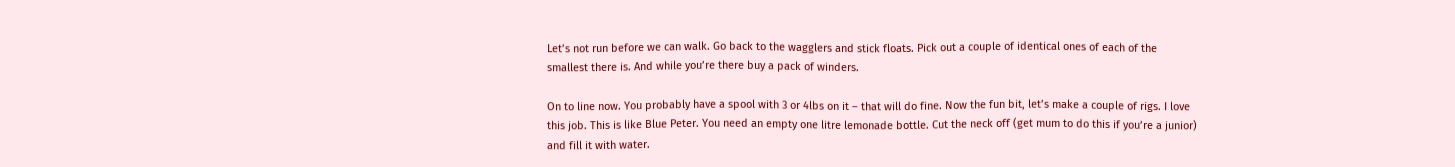Let’s not run before we can walk. Go back to the wagglers and stick floats. Pick out a couple of identical ones of each of the smallest there is. And while you’re there buy a pack of winders.

On to line now. You probably have a spool with 3 or 4lbs on it – that will do fine. Now the fun bit, let’s make a couple of rigs. I love this job. This is like Blue Peter. You need an empty one litre lemonade bottle. Cut the neck off (get mum to do this if you’re a junior) and fill it with water.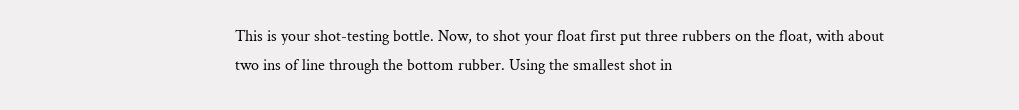This is your shot-testing bottle. Now, to shot your float first put three rubbers on the float, with about two ins of line through the bottom rubber. Using the smallest shot in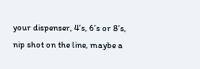your dispenser, 4’s, 6’s or 8’s, nip shot on the line, maybe a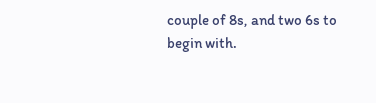couple of 8s, and two 6s to begin with.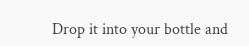Drop it into your bottle and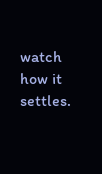watch how it settles.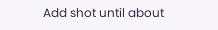Add shot until about